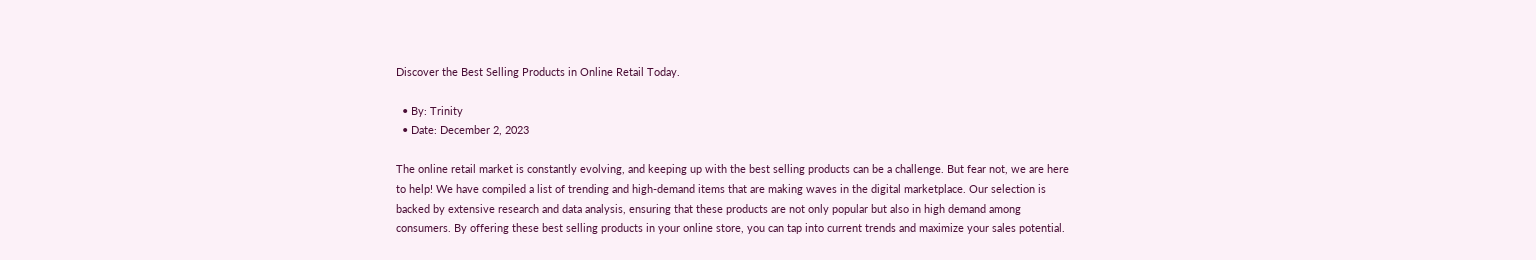Discover the Best Selling Products in Online Retail Today.

  • By: Trinity
  • Date: December 2, 2023

The online retail market is constantly evolving, and keeping up with the best selling products can be a challenge. But fear not, we are here to help! We have compiled a list of trending and high-demand items that are making waves in the digital marketplace. Our selection is backed by extensive research and data analysis, ensuring that these products are not only popular but also in high demand among consumers. By offering these best selling products in your online store, you can tap into current trends and maximize your sales potential.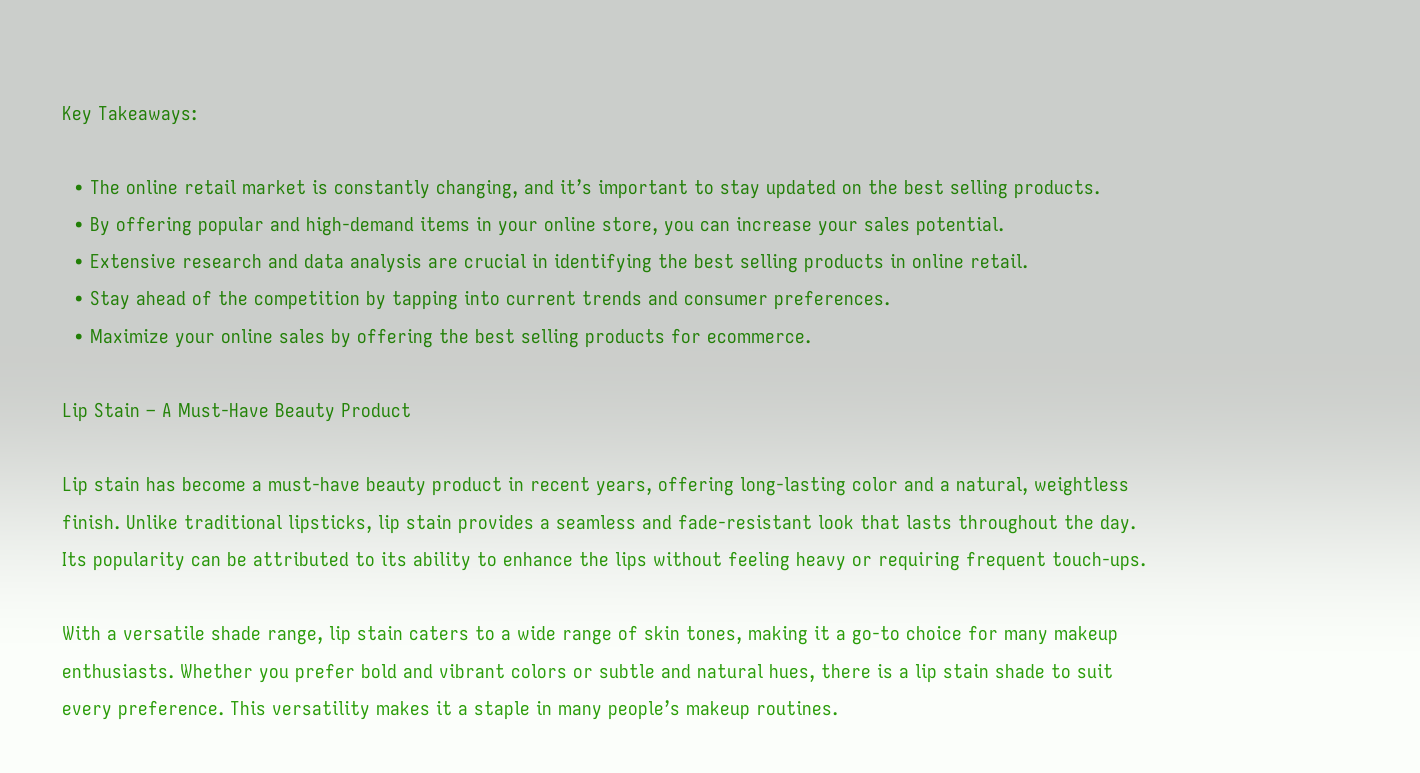Key Takeaways:

  • The online retail market is constantly changing, and it’s important to stay updated on the best selling products.
  • By offering popular and high-demand items in your online store, you can increase your sales potential.
  • Extensive research and data analysis are crucial in identifying the best selling products in online retail.
  • Stay ahead of the competition by tapping into current trends and consumer preferences.
  • Maximize your online sales by offering the best selling products for ecommerce.

Lip Stain – A Must-Have Beauty Product

Lip stain has become a must-have beauty product in recent years, offering long-lasting color and a natural, weightless finish. Unlike traditional lipsticks, lip stain provides a seamless and fade-resistant look that lasts throughout the day. Its popularity can be attributed to its ability to enhance the lips without feeling heavy or requiring frequent touch-ups.

With a versatile shade range, lip stain caters to a wide range of skin tones, making it a go-to choice for many makeup enthusiasts. Whether you prefer bold and vibrant colors or subtle and natural hues, there is a lip stain shade to suit every preference. This versatility makes it a staple in many people’s makeup routines.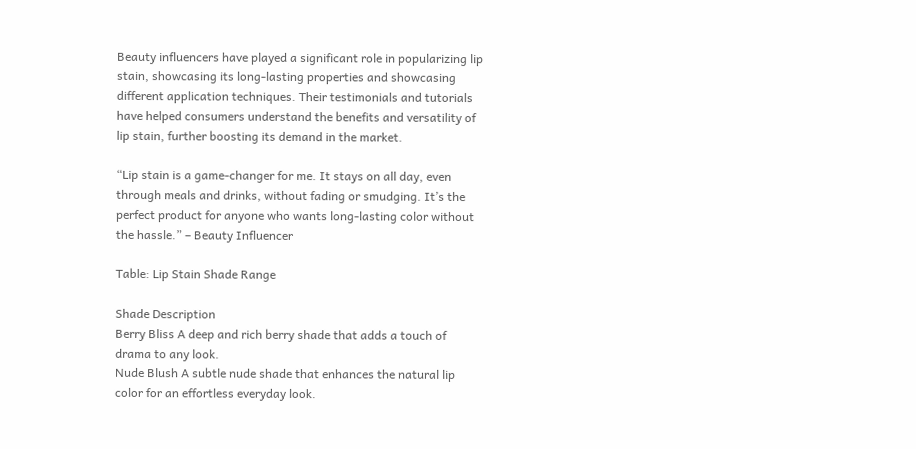Beauty influencers have played a significant role in popularizing lip stain, showcasing its long-lasting properties and showcasing different application techniques. Their testimonials and tutorials have helped consumers understand the benefits and versatility of lip stain, further boosting its demand in the market.

“Lip stain is a game-changer for me. It stays on all day, even through meals and drinks, without fading or smudging. It’s the perfect product for anyone who wants long-lasting color without the hassle.” – Beauty Influencer

Table: Lip Stain Shade Range

Shade Description
Berry Bliss A deep and rich berry shade that adds a touch of drama to any look.
Nude Blush A subtle nude shade that enhances the natural lip color for an effortless everyday look.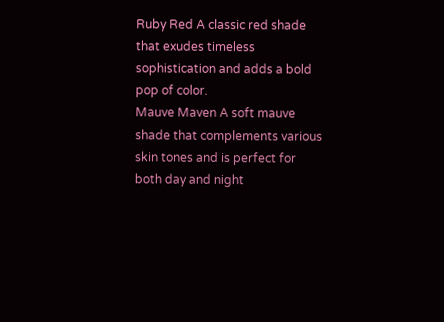Ruby Red A classic red shade that exudes timeless sophistication and adds a bold pop of color.
Mauve Maven A soft mauve shade that complements various skin tones and is perfect for both day and night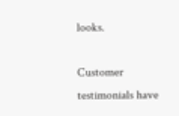looks.

Customer testimonials have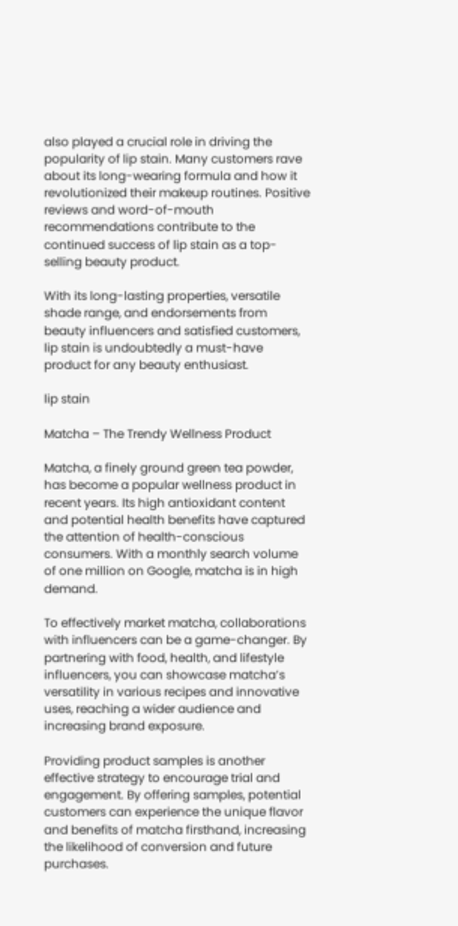also played a crucial role in driving the popularity of lip stain. Many customers rave about its long-wearing formula and how it revolutionized their makeup routines. Positive reviews and word-of-mouth recommendations contribute to the continued success of lip stain as a top-selling beauty product.

With its long-lasting properties, versatile shade range, and endorsements from beauty influencers and satisfied customers, lip stain is undoubtedly a must-have product for any beauty enthusiast.

lip stain

Matcha – The Trendy Wellness Product

Matcha, a finely ground green tea powder, has become a popular wellness product in recent years. Its high antioxidant content and potential health benefits have captured the attention of health-conscious consumers. With a monthly search volume of one million on Google, matcha is in high demand.

To effectively market matcha, collaborations with influencers can be a game-changer. By partnering with food, health, and lifestyle influencers, you can showcase matcha’s versatility in various recipes and innovative uses, reaching a wider audience and increasing brand exposure.

Providing product samples is another effective strategy to encourage trial and engagement. By offering samples, potential customers can experience the unique flavor and benefits of matcha firsthand, increasing the likelihood of conversion and future purchases.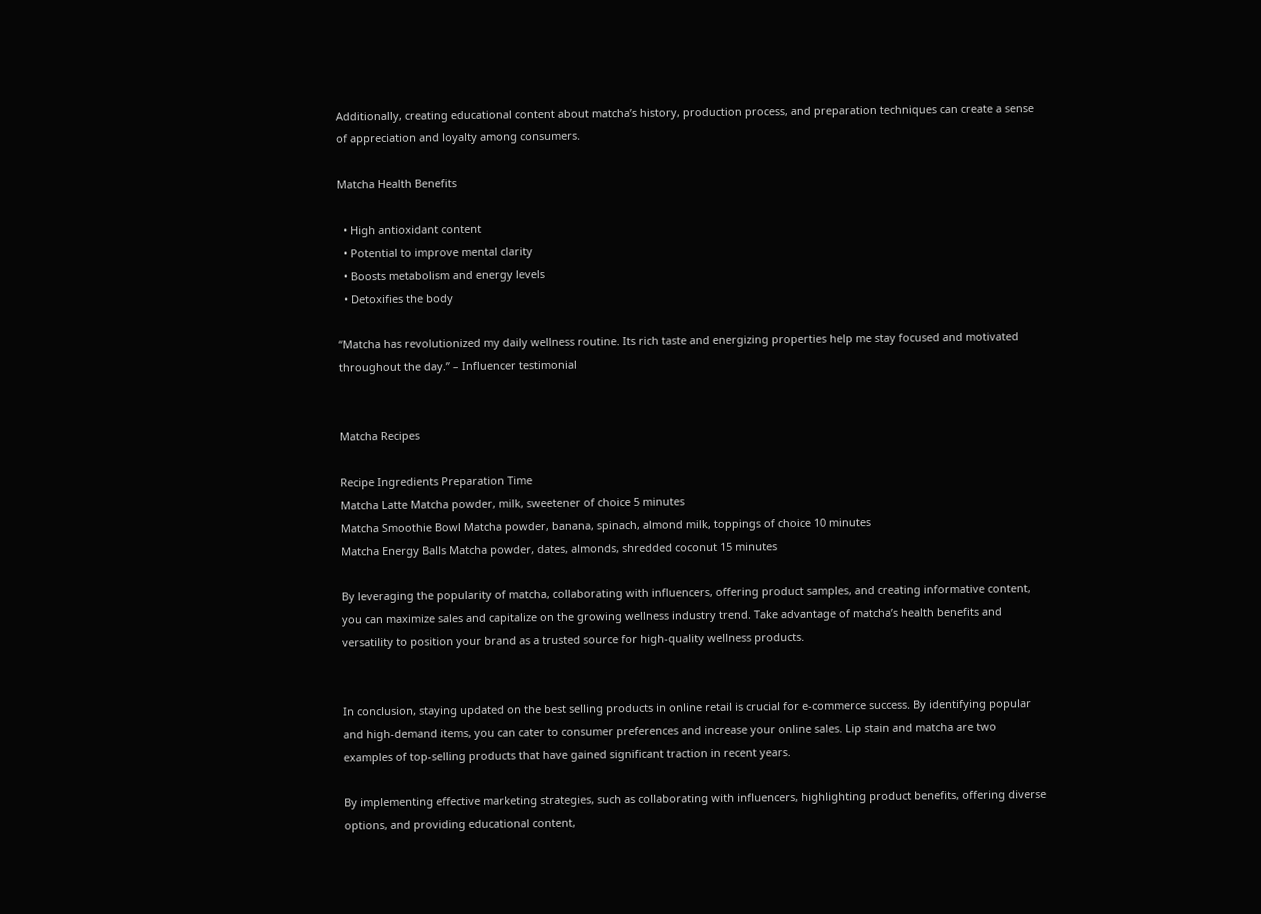Additionally, creating educational content about matcha’s history, production process, and preparation techniques can create a sense of appreciation and loyalty among consumers.

Matcha Health Benefits

  • High antioxidant content
  • Potential to improve mental clarity
  • Boosts metabolism and energy levels
  • Detoxifies the body

“Matcha has revolutionized my daily wellness routine. Its rich taste and energizing properties help me stay focused and motivated throughout the day.” – Influencer testimonial


Matcha Recipes

Recipe Ingredients Preparation Time
Matcha Latte Matcha powder, milk, sweetener of choice 5 minutes
Matcha Smoothie Bowl Matcha powder, banana, spinach, almond milk, toppings of choice 10 minutes
Matcha Energy Balls Matcha powder, dates, almonds, shredded coconut 15 minutes

By leveraging the popularity of matcha, collaborating with influencers, offering product samples, and creating informative content, you can maximize sales and capitalize on the growing wellness industry trend. Take advantage of matcha’s health benefits and versatility to position your brand as a trusted source for high-quality wellness products.


In conclusion, staying updated on the best selling products in online retail is crucial for e-commerce success. By identifying popular and high-demand items, you can cater to consumer preferences and increase your online sales. Lip stain and matcha are two examples of top-selling products that have gained significant traction in recent years.

By implementing effective marketing strategies, such as collaborating with influencers, highlighting product benefits, offering diverse options, and providing educational content,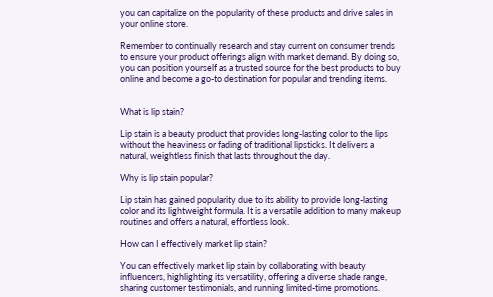you can capitalize on the popularity of these products and drive sales in your online store.

Remember to continually research and stay current on consumer trends to ensure your product offerings align with market demand. By doing so, you can position yourself as a trusted source for the best products to buy online and become a go-to destination for popular and trending items.


What is lip stain?

Lip stain is a beauty product that provides long-lasting color to the lips without the heaviness or fading of traditional lipsticks. It delivers a natural, weightless finish that lasts throughout the day.

Why is lip stain popular?

Lip stain has gained popularity due to its ability to provide long-lasting color and its lightweight formula. It is a versatile addition to many makeup routines and offers a natural, effortless look.

How can I effectively market lip stain?

You can effectively market lip stain by collaborating with beauty influencers, highlighting its versatility, offering a diverse shade range, sharing customer testimonials, and running limited-time promotions.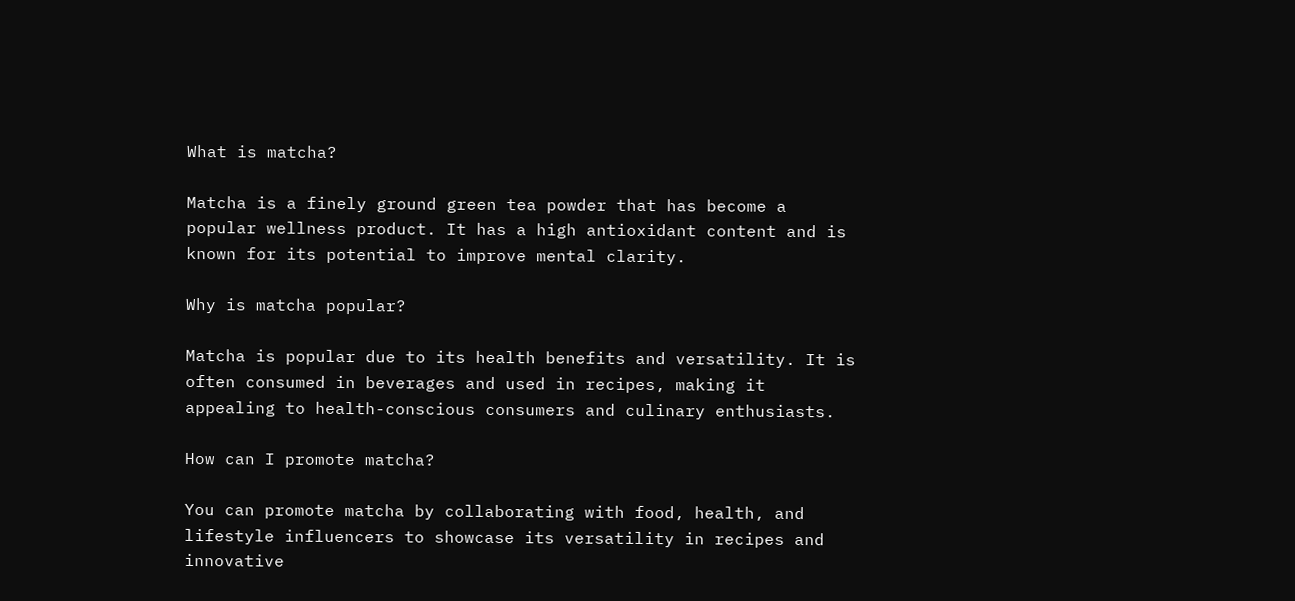What is matcha?

Matcha is a finely ground green tea powder that has become a popular wellness product. It has a high antioxidant content and is known for its potential to improve mental clarity.

Why is matcha popular?

Matcha is popular due to its health benefits and versatility. It is often consumed in beverages and used in recipes, making it appealing to health-conscious consumers and culinary enthusiasts.

How can I promote matcha?

You can promote matcha by collaborating with food, health, and lifestyle influencers to showcase its versatility in recipes and innovative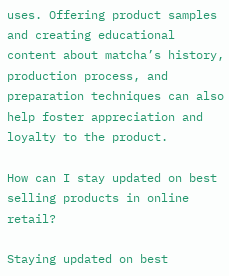uses. Offering product samples and creating educational content about matcha’s history, production process, and preparation techniques can also help foster appreciation and loyalty to the product.

How can I stay updated on best selling products in online retail?

Staying updated on best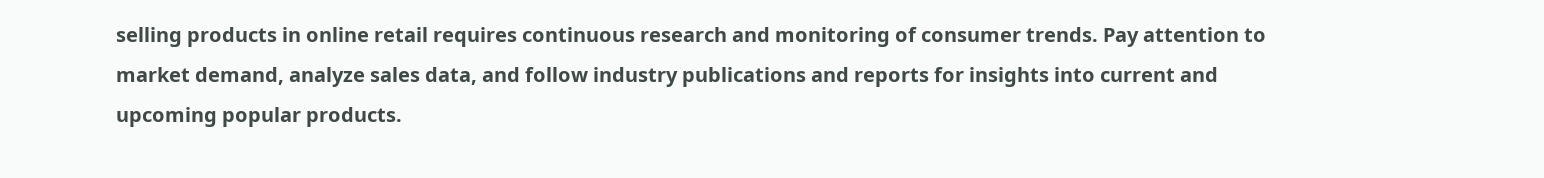selling products in online retail requires continuous research and monitoring of consumer trends. Pay attention to market demand, analyze sales data, and follow industry publications and reports for insights into current and upcoming popular products.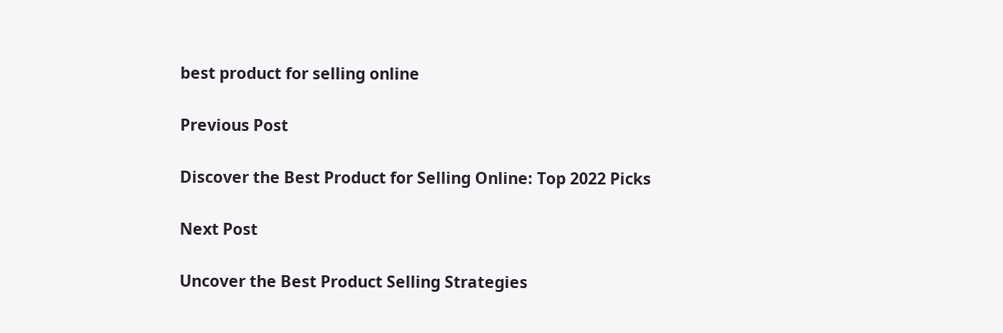best product for selling online

Previous Post

Discover the Best Product for Selling Online: Top 2022 Picks

Next Post

Uncover the Best Product Selling Strategies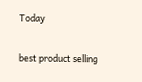Today

best product selling